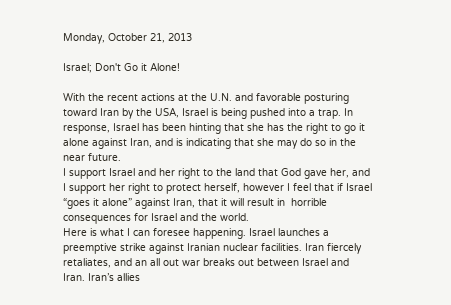Monday, October 21, 2013

Israel; Don't Go it Alone!

With the recent actions at the U.N. and favorable posturing toward Iran by the USA, Israel is being pushed into a trap. In response, Israel has been hinting that she has the right to go it alone against Iran, and is indicating that she may do so in the near future.
I support Israel and her right to the land that God gave her, and I support her right to protect herself, however I feel that if Israel “goes it alone” against Iran, that it will result in  horrible consequences for Israel and the world.
Here is what I can foresee happening. Israel launches a preemptive strike against Iranian nuclear facilities. Iran fiercely retaliates, and an all out war breaks out between Israel and Iran. Iran’s allies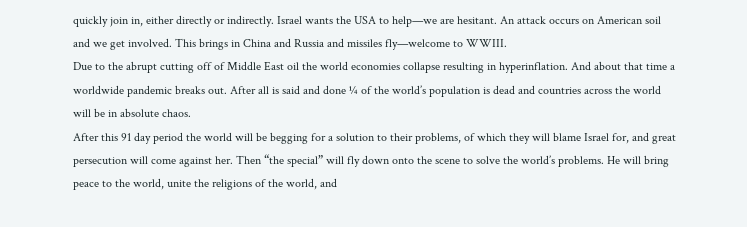quickly join in, either directly or indirectly. Israel wants the USA to help—we are hesitant. An attack occurs on American soil and we get involved. This brings in China and Russia and missiles fly—welcome to WWIII.
Due to the abrupt cutting off of Middle East oil the world economies collapse resulting in hyperinflation. And about that time a worldwide pandemic breaks out. After all is said and done ¼ of the world’s population is dead and countries across the world will be in absolute chaos.
After this 91 day period the world will be begging for a solution to their problems, of which they will blame Israel for, and great persecution will come against her. Then “the special” will fly down onto the scene to solve the world’s problems. He will bring peace to the world, unite the religions of the world, and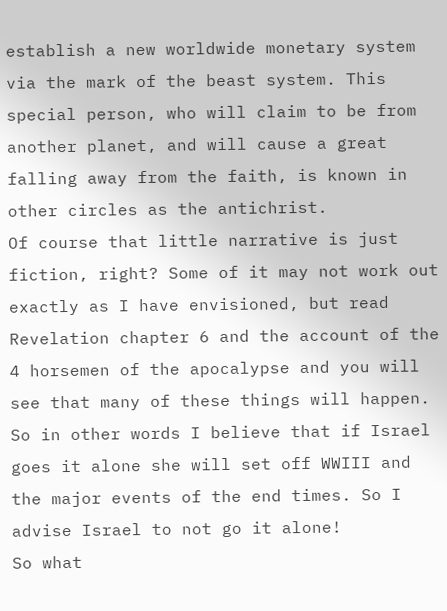establish a new worldwide monetary system via the mark of the beast system. This special person, who will claim to be from another planet, and will cause a great falling away from the faith, is known in other circles as the antichrist.
Of course that little narrative is just fiction, right? Some of it may not work out exactly as I have envisioned, but read Revelation chapter 6 and the account of the 4 horsemen of the apocalypse and you will see that many of these things will happen. So in other words I believe that if Israel goes it alone she will set off WWIII and the major events of the end times. So I advise Israel to not go it alone!
So what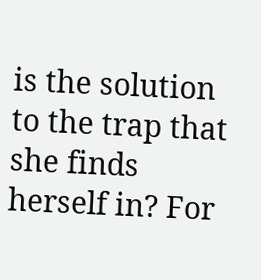is the solution to the trap that she finds herself in? For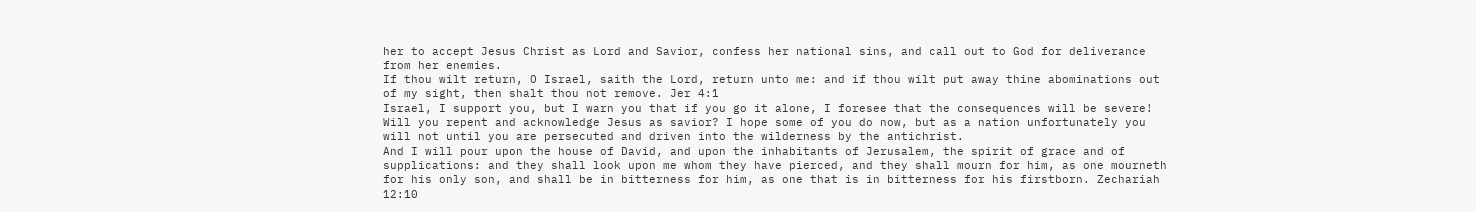her to accept Jesus Christ as Lord and Savior, confess her national sins, and call out to God for deliverance from her enemies.
If thou wilt return, O Israel, saith the Lord, return unto me: and if thou wilt put away thine abominations out of my sight, then shalt thou not remove. Jer 4:1
Israel, I support you, but I warn you that if you go it alone, I foresee that the consequences will be severe! Will you repent and acknowledge Jesus as savior? I hope some of you do now, but as a nation unfortunately you will not until you are persecuted and driven into the wilderness by the antichrist.
And I will pour upon the house of David, and upon the inhabitants of Jerusalem, the spirit of grace and of supplications: and they shall look upon me whom they have pierced, and they shall mourn for him, as one mourneth for his only son, and shall be in bitterness for him, as one that is in bitterness for his firstborn. Zechariah 12:10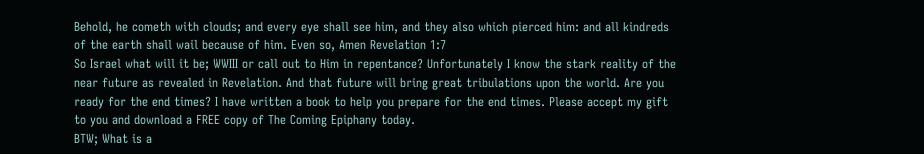Behold, he cometh with clouds; and every eye shall see him, and they also which pierced him: and all kindreds of the earth shall wail because of him. Even so, Amen Revelation 1:7
So Israel what will it be; WWIII or call out to Him in repentance? Unfortunately I know the stark reality of the near future as revealed in Revelation. And that future will bring great tribulations upon the world. Are you ready for the end times? I have written a book to help you prepare for the end times. Please accept my gift to you and download a FREE copy of The Coming Epiphany today.
BTW; What is a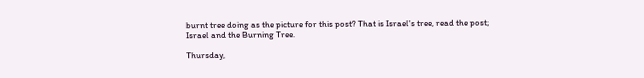burnt tree doing as the picture for this post? That is Israel's tree, read the post; Israel and the Burning Tree.

Thursday,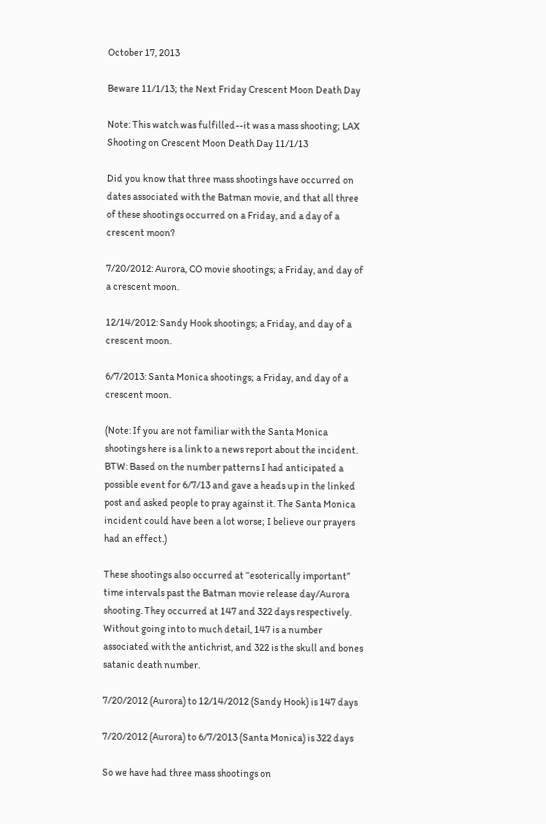October 17, 2013

Beware 11/1/13; the Next Friday Crescent Moon Death Day

Note: This watch was fulfilled--it was a mass shooting; LAX Shooting on Crescent Moon Death Day 11/1/13

Did you know that three mass shootings have occurred on dates associated with the Batman movie, and that all three of these shootings occurred on a Friday, and a day of a crescent moon?

7/20/2012: Aurora, CO movie shootings; a Friday, and day of a crescent moon.

12/14/2012: Sandy Hook shootings; a Friday, and day of a crescent moon.

6/7/2013: Santa Monica shootings; a Friday, and day of a crescent moon.

(Note: If you are not familiar with the Santa Monica shootings here is a link to a news report about the incident. BTW: Based on the number patterns I had anticipated a possible event for 6/7/13 and gave a heads up in the linked post and asked people to pray against it. The Santa Monica incident could have been a lot worse; I believe our prayers had an effect.)

These shootings also occurred at “esoterically important” time intervals past the Batman movie release day/Aurora shooting. They occurred at 147 and 322 days respectively. Without going into to much detail, 147 is a number associated with the antichrist, and 322 is the skull and bones satanic death number.

7/20/2012 (Aurora) to 12/14/2012 (Sandy Hook) is 147 days

7/20/2012 (Aurora) to 6/7/2013 (Santa Monica) is 322 days

So we have had three mass shootings on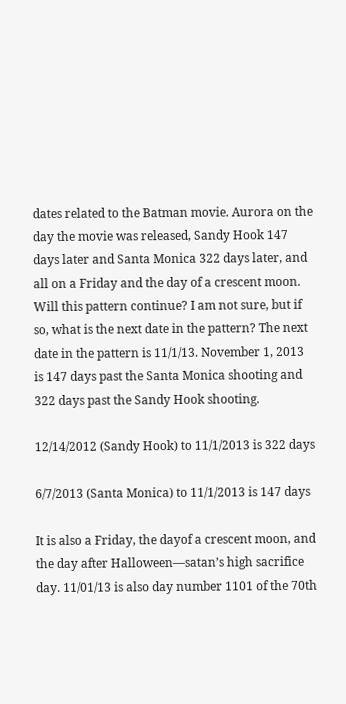dates related to the Batman movie. Aurora on the day the movie was released, Sandy Hook 147 days later and Santa Monica 322 days later, and all on a Friday and the day of a crescent moon.
Will this pattern continue? I am not sure, but if so, what is the next date in the pattern? The next date in the pattern is 11/1/13. November 1, 2013 is 147 days past the Santa Monica shooting and 322 days past the Sandy Hook shooting.

12/14/2012 (Sandy Hook) to 11/1/2013 is 322 days

6/7/2013 (Santa Monica) to 11/1/2013 is 147 days

It is also a Friday, the dayof a crescent moon, and the day after Halloween—satan’s high sacrifice day. 11/01/13 is also day number 1101 of the 70th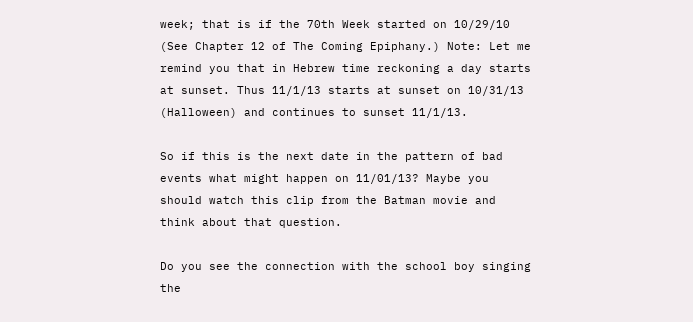week; that is if the 70th Week started on 10/29/10 (See Chapter 12 of The Coming Epiphany.) Note: Let me remind you that in Hebrew time reckoning a day starts at sunset. Thus 11/1/13 starts at sunset on 10/31/13 (Halloween) and continues to sunset 11/1/13.

So if this is the next date in the pattern of bad events what might happen on 11/01/13? Maybe you should watch this clip from the Batman movie and think about that question.

Do you see the connection with the school boy singing the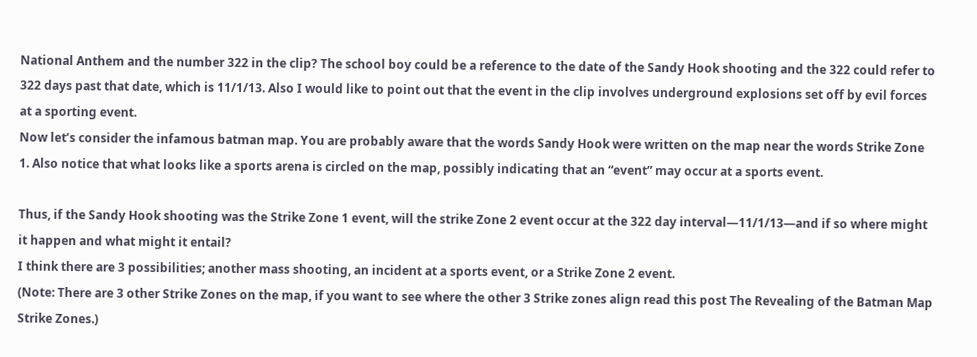National Anthem and the number 322 in the clip? The school boy could be a reference to the date of the Sandy Hook shooting and the 322 could refer to 322 days past that date, which is 11/1/13. Also I would like to point out that the event in the clip involves underground explosions set off by evil forces at a sporting event.
Now let’s consider the infamous batman map. You are probably aware that the words Sandy Hook were written on the map near the words Strike Zone 1. Also notice that what looks like a sports arena is circled on the map, possibly indicating that an “event” may occur at a sports event.

Thus, if the Sandy Hook shooting was the Strike Zone 1 event, will the strike Zone 2 event occur at the 322 day interval—11/1/13—and if so where might it happen and what might it entail?
I think there are 3 possibilities; another mass shooting, an incident at a sports event, or a Strike Zone 2 event.
(Note: There are 3 other Strike Zones on the map, if you want to see where the other 3 Strike zones align read this post The Revealing of the Batman Map Strike Zones.)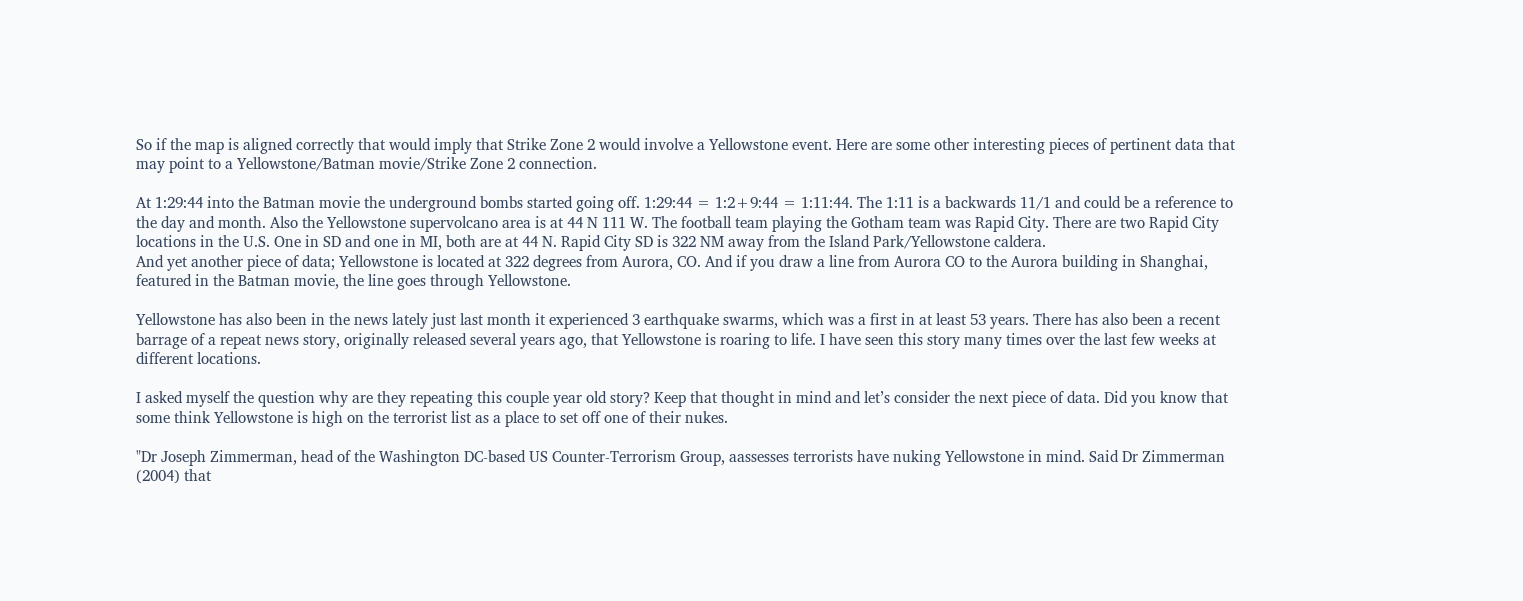So if the map is aligned correctly that would imply that Strike Zone 2 would involve a Yellowstone event. Here are some other interesting pieces of pertinent data that may point to a Yellowstone/Batman movie/Strike Zone 2 connection.

At 1:29:44 into the Batman movie the underground bombs started going off. 1:29:44 = 1:2+9:44 = 1:11:44. The 1:11 is a backwards 11/1 and could be a reference to the day and month. Also the Yellowstone supervolcano area is at 44 N 111 W. The football team playing the Gotham team was Rapid City. There are two Rapid City locations in the U.S. One in SD and one in MI, both are at 44 N. Rapid City SD is 322 NM away from the Island Park/Yellowstone caldera.
And yet another piece of data; Yellowstone is located at 322 degrees from Aurora, CO. And if you draw a line from Aurora CO to the Aurora building in Shanghai, featured in the Batman movie, the line goes through Yellowstone.

Yellowstone has also been in the news lately just last month it experienced 3 earthquake swarms, which was a first in at least 53 years. There has also been a recent barrage of a repeat news story, originally released several years ago, that Yellowstone is roaring to life. I have seen this story many times over the last few weeks at different locations.

I asked myself the question why are they repeating this couple year old story? Keep that thought in mind and let’s consider the next piece of data. Did you know that some think Yellowstone is high on the terrorist list as a place to set off one of their nukes.

"Dr Joseph Zimmerman, head of the Washington DC-based US Counter-Terrorism Group, aassesses terrorists have nuking Yellowstone in mind. Said Dr Zimmerman (2004) that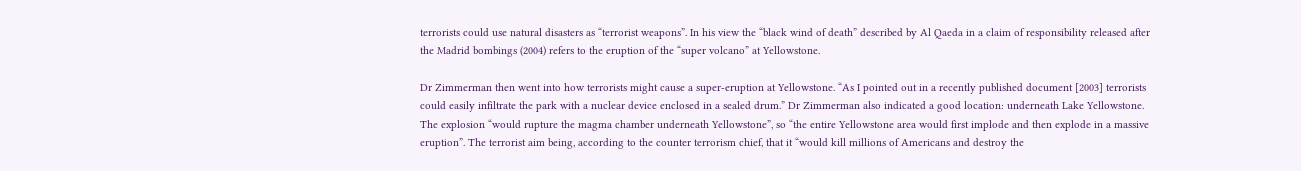terrorists could use natural disasters as “terrorist weapons”. In his view the “black wind of death” described by Al Qaeda in a claim of responsibility released after the Madrid bombings (2004) refers to the eruption of the “super volcano” at Yellowstone.

Dr Zimmerman then went into how terrorists might cause a super-eruption at Yellowstone. “As I pointed out in a recently published document [2003] terrorists could easily infiltrate the park with a nuclear device enclosed in a sealed drum.” Dr Zimmerman also indicated a good location: underneath Lake Yellowstone. The explosion “would rupture the magma chamber underneath Yellowstone”, so “the entire Yellowstone area would first implode and then explode in a massive eruption”. The terrorist aim being, according to the counter terrorism chief, that it “would kill millions of Americans and destroy the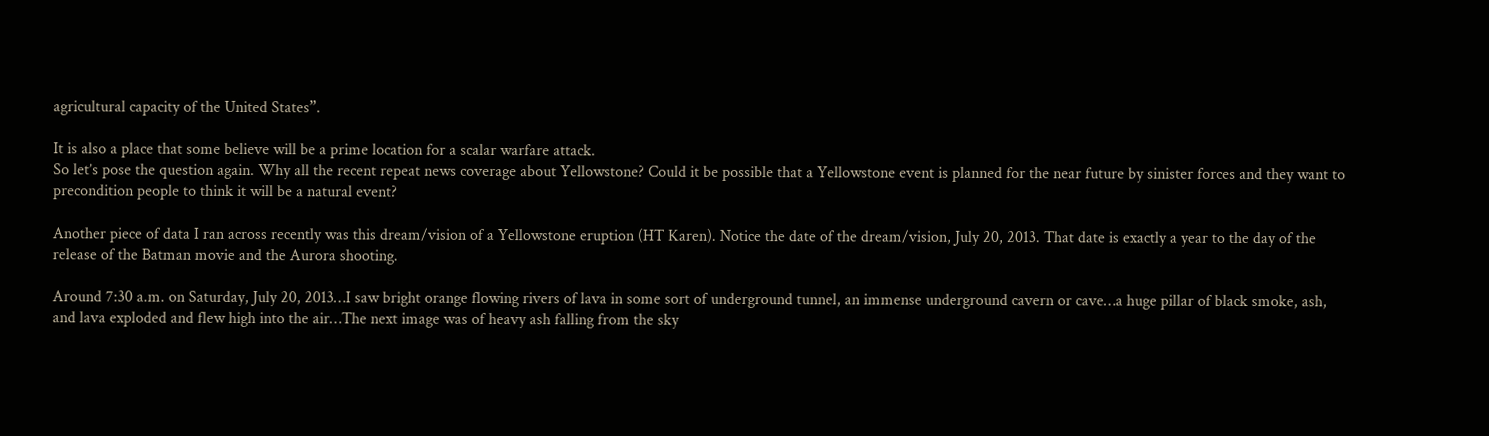agricultural capacity of the United States”.

It is also a place that some believe will be a prime location for a scalar warfare attack.
So let’s pose the question again. Why all the recent repeat news coverage about Yellowstone? Could it be possible that a Yellowstone event is planned for the near future by sinister forces and they want to precondition people to think it will be a natural event?

Another piece of data I ran across recently was this dream/vision of a Yellowstone eruption (HT Karen). Notice the date of the dream/vision, July 20, 2013. That date is exactly a year to the day of the release of the Batman movie and the Aurora shooting.

Around 7:30 a.m. on Saturday, July 20, 2013…I saw bright orange flowing rivers of lava in some sort of underground tunnel, an immense underground cavern or cave…a huge pillar of black smoke, ash, and lava exploded and flew high into the air…The next image was of heavy ash falling from the sky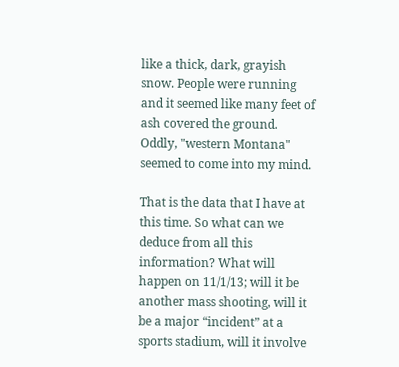like a thick, dark, grayish snow. People were running and it seemed like many feet of ash covered the ground. Oddly, "western Montana" seemed to come into my mind.

That is the data that I have at this time. So what can we deduce from all this information? What will happen on 11/1/13; will it be another mass shooting, will it be a major “incident” at a sports stadium, will it involve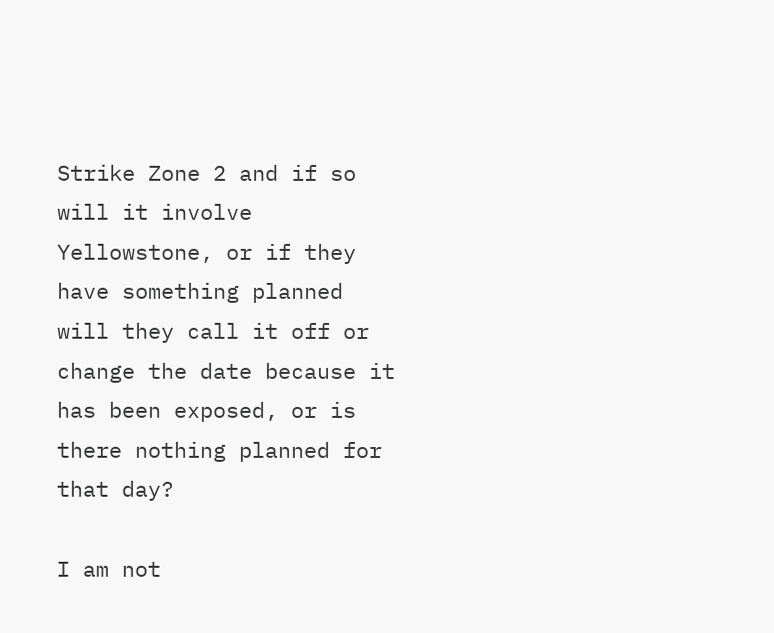Strike Zone 2 and if so will it involve Yellowstone, or if they have something planned will they call it off or change the date because it has been exposed, or is there nothing planned for that day?

I am not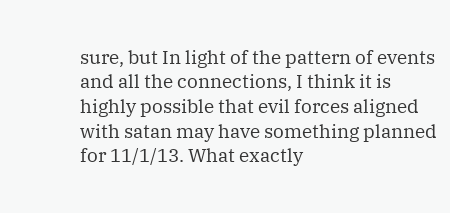sure, but In light of the pattern of events and all the connections, I think it is highly possible that evil forces aligned with satan may have something planned for 11/1/13. What exactly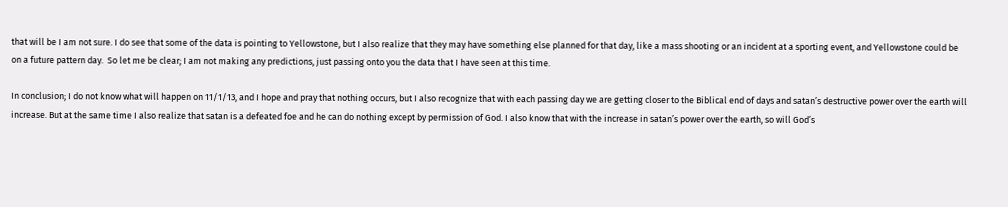that will be I am not sure. I do see that some of the data is pointing to Yellowstone, but I also realize that they may have something else planned for that day, like a mass shooting or an incident at a sporting event, and Yellowstone could be on a future pattern day.  So let me be clear; I am not making any predictions, just passing onto you the data that I have seen at this time.

In conclusion; I do not know what will happen on 11/1/13, and I hope and pray that nothing occurs, but I also recognize that with each passing day we are getting closer to the Biblical end of days and satan’s destructive power over the earth will increase. But at the same time I also realize that satan is a defeated foe and he can do nothing except by permission of God. I also know that with the increase in satan’s power over the earth, so will God’s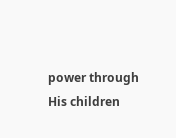power through His children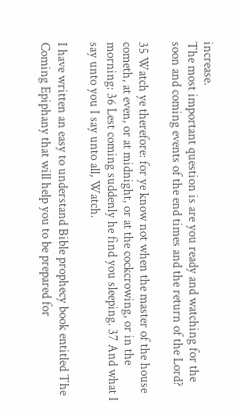increase.
The most important question is are you ready and watching for the soon and coming events of the end times and the return of the Lord?

35 Watch ye therefore: for ye know not when the master of the house cometh, at even, or at midnight, or at the cockcrowing, or in the morning: 36 Lest coming suddenly he find you sleeping. 37 And what I say unto you I say unto all, Watch.

I have written an easy to understand Bible prophecy book entitled The Coming Epiphany that will help you to be prepared for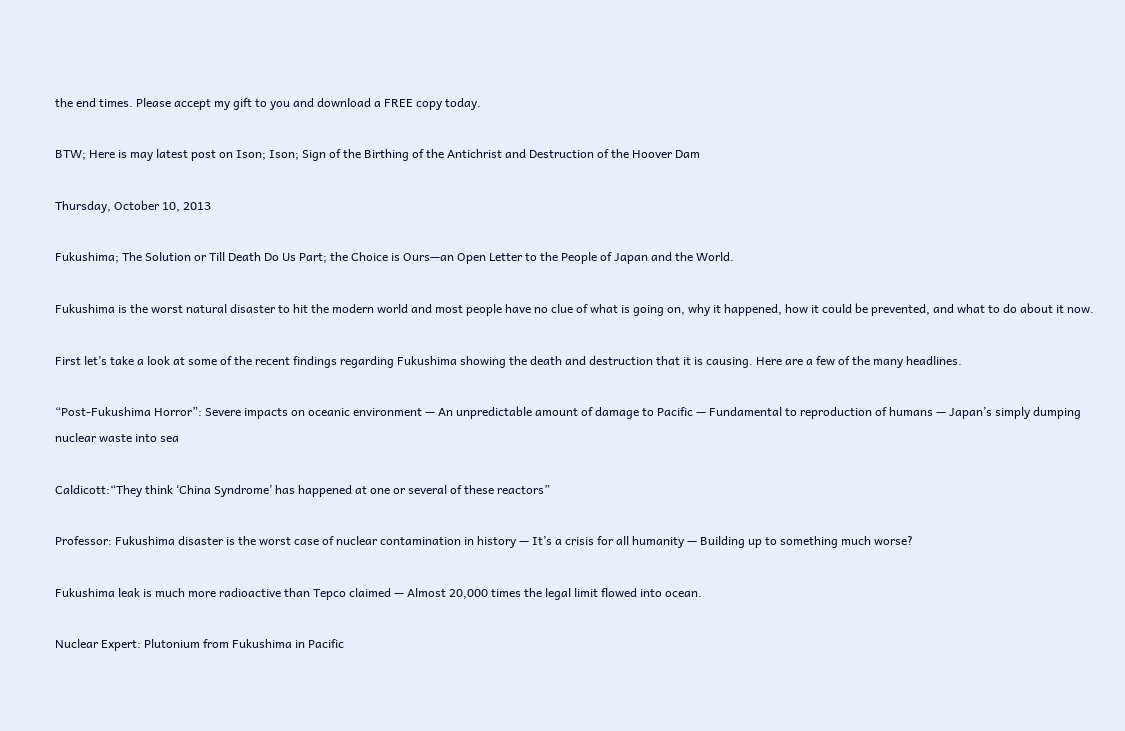the end times. Please accept my gift to you and download a FREE copy today.

BTW; Here is may latest post on Ison; Ison; Sign of the Birthing of the Antichrist and Destruction of the Hoover Dam

Thursday, October 10, 2013

Fukushima; The Solution or Till Death Do Us Part; the Choice is Ours—an Open Letter to the People of Japan and the World.

Fukushima is the worst natural disaster to hit the modern world and most people have no clue of what is going on, why it happened, how it could be prevented, and what to do about it now.

First let’s take a look at some of the recent findings regarding Fukushima showing the death and destruction that it is causing. Here are a few of the many headlines.

“Post-Fukushima Horror”: Severe impacts on oceanic environment — An unpredictable amount of damage to Pacific — Fundamental to reproduction of humans — Japan’s simply dumping nuclear waste into sea

Caldicott:“They think ‘China Syndrome’ has happened at one or several of these reactors”

Professor: Fukushima disaster is the worst case of nuclear contamination in history — It’s a crisis for all humanity — Building up to something much worse?

Fukushima leak is much more radioactive than Tepco claimed — Almost 20,000 times the legal limit flowed into ocean.

Nuclear Expert: Plutonium from Fukushima in Pacific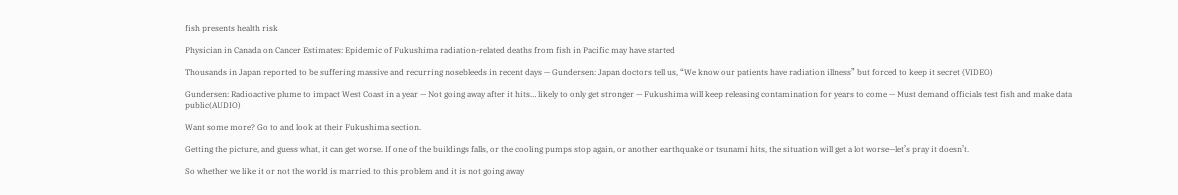fish presents health risk

Physician in Canada on Cancer Estimates: Epidemic of Fukushima radiation-related deaths from fish in Pacific may have started

Thousands in Japan reported to be suffering massive and recurring nosebleeds in recent days — Gundersen: Japan doctors tell us, “We know our patients have radiation illness” but forced to keep it secret (VIDEO)

Gundersen: Radioactive plume to impact West Coast in a year — Not going away after it hits… likely to only get stronger — Fukushima will keep releasing contamination for years to come — Must demand officials test fish and make data public(AUDIO)

Want some more? Go to and look at their Fukushima section.

Getting the picture, and guess what, it can get worse. If one of the buildings falls, or the cooling pumps stop again, or another earthquake or tsunami hits, the situation will get a lot worse—let’s pray it doesn’t.

So whether we like it or not the world is married to this problem and it is not going away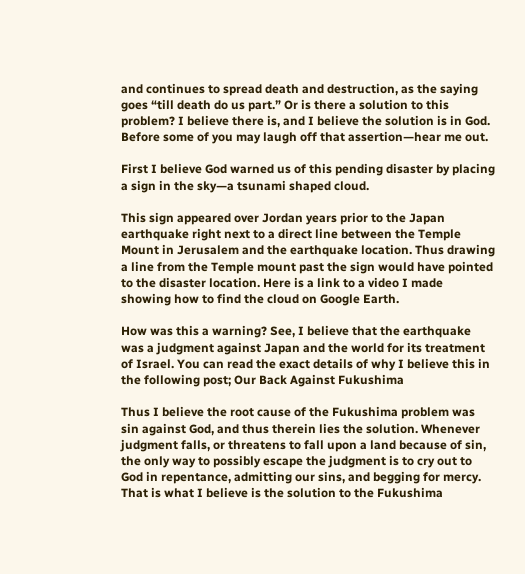and continues to spread death and destruction, as the saying goes “till death do us part.” Or is there a solution to this problem? I believe there is, and I believe the solution is in God. Before some of you may laugh off that assertion—hear me out.

First I believe God warned us of this pending disaster by placing a sign in the sky—a tsunami shaped cloud.

This sign appeared over Jordan years prior to the Japan earthquake right next to a direct line between the Temple Mount in Jerusalem and the earthquake location. Thus drawing a line from the Temple mount past the sign would have pointed to the disaster location. Here is a link to a video I made showing how to find the cloud on Google Earth.

How was this a warning? See, I believe that the earthquake was a judgment against Japan and the world for its treatment of Israel. You can read the exact details of why I believe this in the following post; Our Back Against Fukushima

Thus I believe the root cause of the Fukushima problem was sin against God, and thus therein lies the solution. Whenever judgment falls, or threatens to fall upon a land because of sin, the only way to possibly escape the judgment is to cry out to God in repentance, admitting our sins, and begging for mercy. That is what I believe is the solution to the Fukushima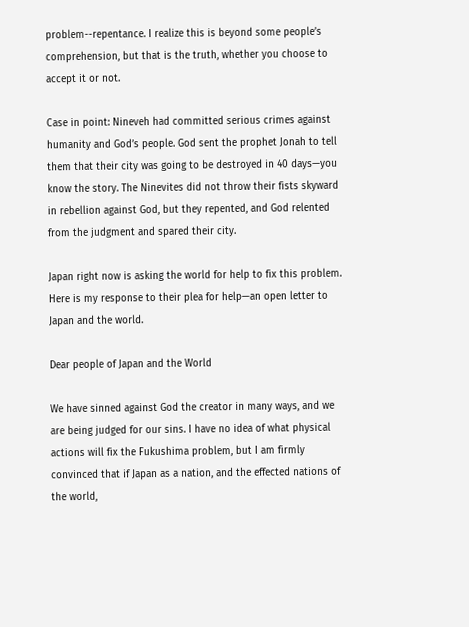problem--repentance. I realize this is beyond some people’s comprehension, but that is the truth, whether you choose to accept it or not.

Case in point: Nineveh had committed serious crimes against humanity and God’s people. God sent the prophet Jonah to tell them that their city was going to be destroyed in 40 days—you know the story. The Ninevites did not throw their fists skyward in rebellion against God, but they repented, and God relented from the judgment and spared their city.

Japan right now is asking the world for help to fix this problem. Here is my response to their plea for help—an open letter to Japan and the world.

Dear people of Japan and the World

We have sinned against God the creator in many ways, and we are being judged for our sins. I have no idea of what physical actions will fix the Fukushima problem, but I am firmly convinced that if Japan as a nation, and the effected nations of the world,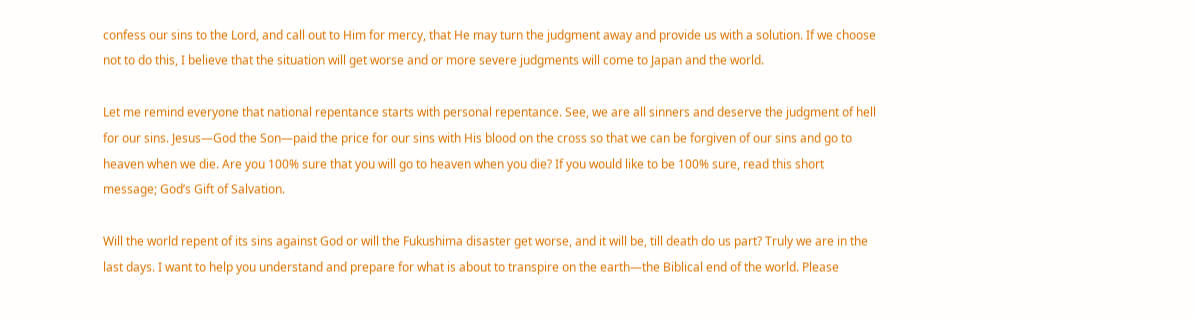confess our sins to the Lord, and call out to Him for mercy, that He may turn the judgment away and provide us with a solution. If we choose not to do this, I believe that the situation will get worse and or more severe judgments will come to Japan and the world.

Let me remind everyone that national repentance starts with personal repentance. See, we are all sinners and deserve the judgment of hell for our sins. Jesus—God the Son—paid the price for our sins with His blood on the cross so that we can be forgiven of our sins and go to heaven when we die. Are you 100% sure that you will go to heaven when you die? If you would like to be 100% sure, read this short message; God’s Gift of Salvation.

Will the world repent of its sins against God or will the Fukushima disaster get worse, and it will be, till death do us part? Truly we are in the last days. I want to help you understand and prepare for what is about to transpire on the earth—the Biblical end of the world. Please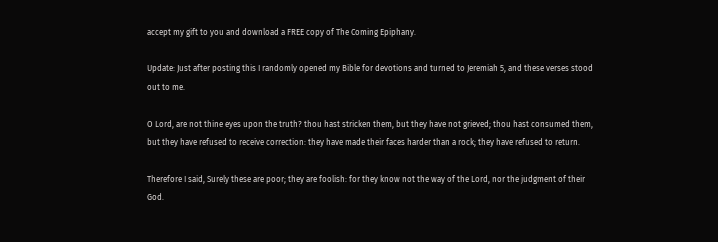accept my gift to you and download a FREE copy of The Coming Epiphany.

Update: Just after posting this I randomly opened my Bible for devotions and turned to Jeremiah 5, and these verses stood out to me.

O Lord, are not thine eyes upon the truth? thou hast stricken them, but they have not grieved; thou hast consumed them, but they have refused to receive correction: they have made their faces harder than a rock; they have refused to return.

Therefore I said, Surely these are poor; they are foolish: for they know not the way of the Lord, nor the judgment of their God.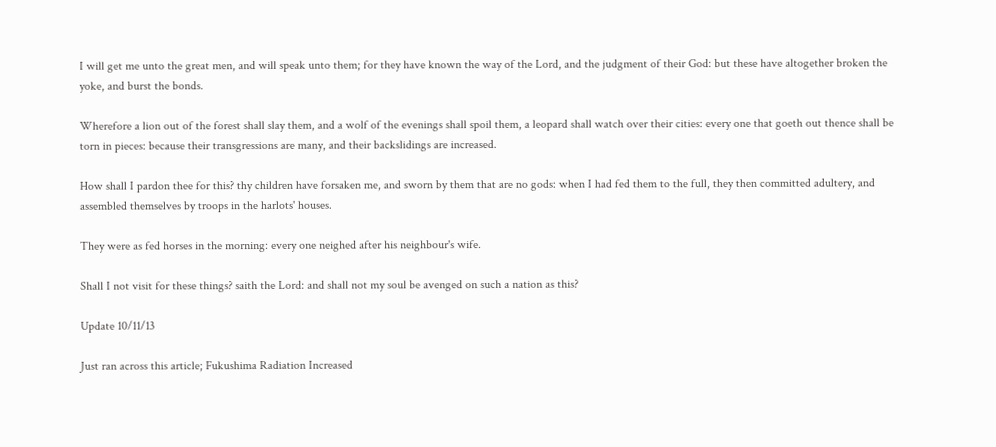I will get me unto the great men, and will speak unto them; for they have known the way of the Lord, and the judgment of their God: but these have altogether broken the yoke, and burst the bonds.

Wherefore a lion out of the forest shall slay them, and a wolf of the evenings shall spoil them, a leopard shall watch over their cities: every one that goeth out thence shall be torn in pieces: because their transgressions are many, and their backslidings are increased.

How shall I pardon thee for this? thy children have forsaken me, and sworn by them that are no gods: when I had fed them to the full, they then committed adultery, and assembled themselves by troops in the harlots' houses.

They were as fed horses in the morning: every one neighed after his neighbour's wife.

Shall I not visit for these things? saith the Lord: and shall not my soul be avenged on such a nation as this?

Update 10/11/13

Just ran across this article; Fukushima Radiation Increased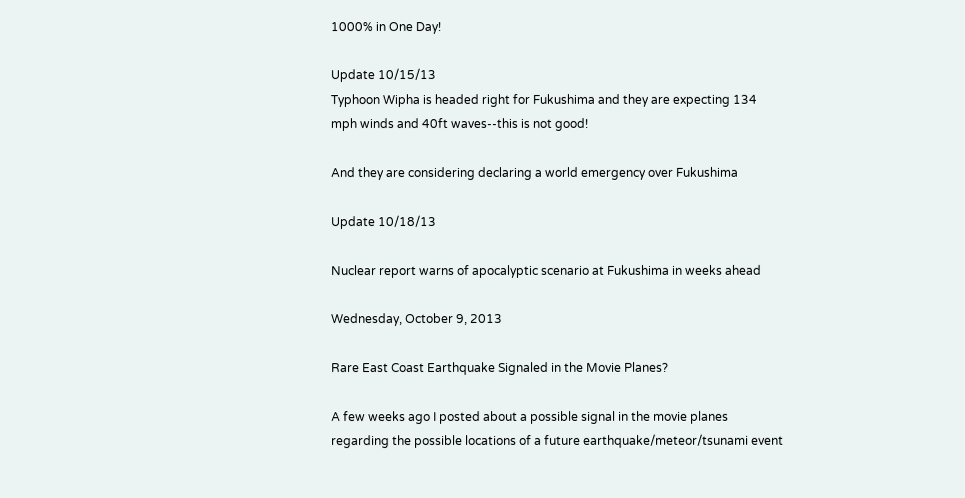1000% in One Day!

Update 10/15/13
Typhoon Wipha is headed right for Fukushima and they are expecting 134 mph winds and 40ft waves--this is not good!

And they are considering declaring a world emergency over Fukushima

Update 10/18/13

Nuclear report warns of apocalyptic scenario at Fukushima in weeks ahead

Wednesday, October 9, 2013

Rare East Coast Earthquake Signaled in the Movie Planes?

A few weeks ago I posted about a possible signal in the movie planes regarding the possible locations of a future earthquake/meteor/tsunami event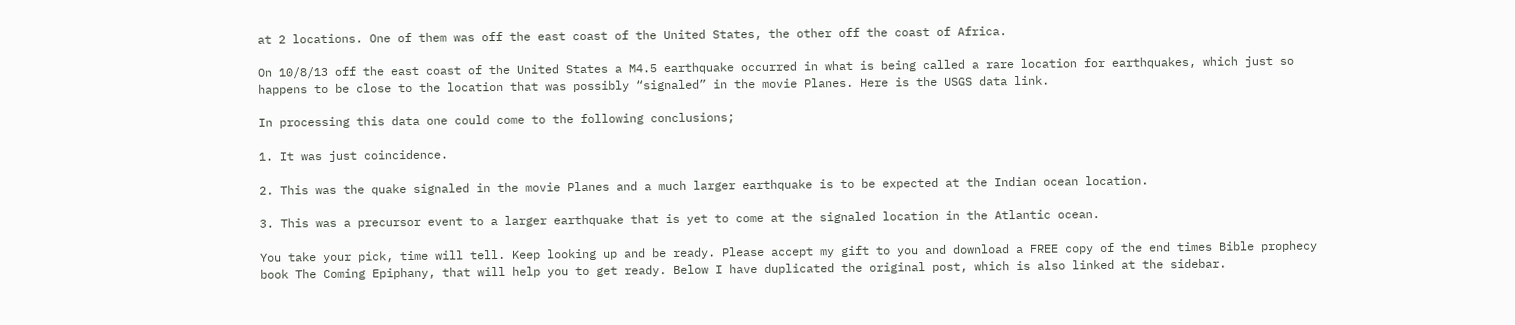at 2 locations. One of them was off the east coast of the United States, the other off the coast of Africa.

On 10/8/13 off the east coast of the United States a M4.5 earthquake occurred in what is being called a rare location for earthquakes, which just so happens to be close to the location that was possibly “signaled” in the movie Planes. Here is the USGS data link.

In processing this data one could come to the following conclusions;

1. It was just coincidence.

2. This was the quake signaled in the movie Planes and a much larger earthquake is to be expected at the Indian ocean location.

3. This was a precursor event to a larger earthquake that is yet to come at the signaled location in the Atlantic ocean.

You take your pick, time will tell. Keep looking up and be ready. Please accept my gift to you and download a FREE copy of the end times Bible prophecy book The Coming Epiphany, that will help you to get ready. Below I have duplicated the original post, which is also linked at the sidebar.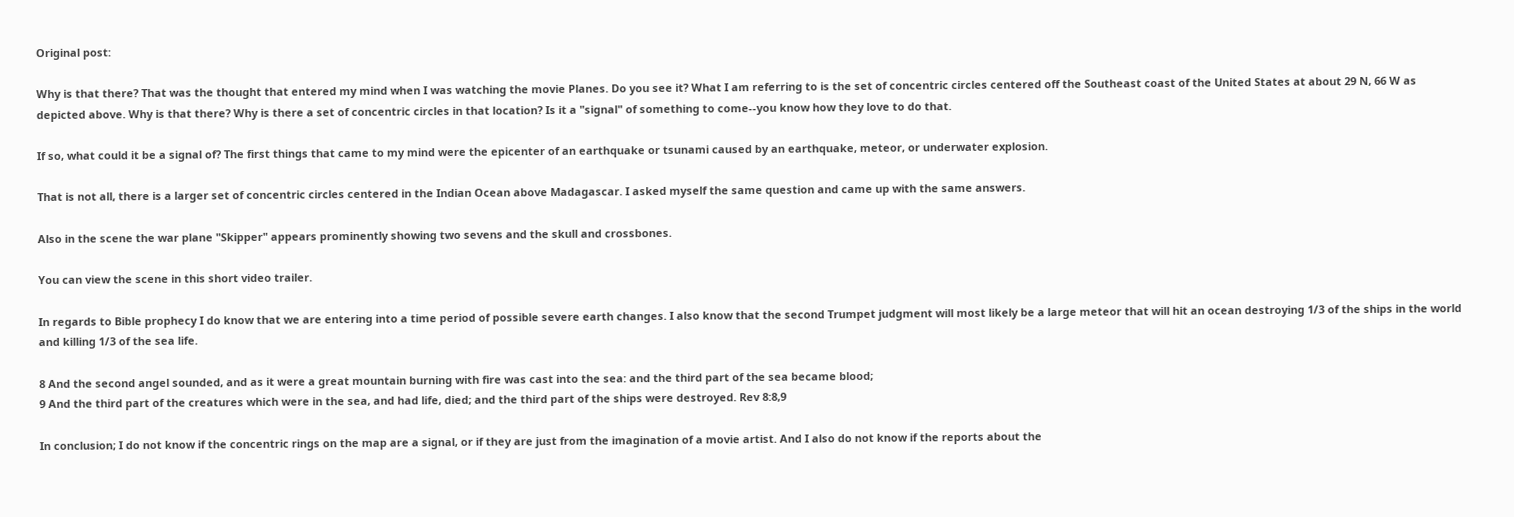Original post:

Why is that there? That was the thought that entered my mind when I was watching the movie Planes. Do you see it? What I am referring to is the set of concentric circles centered off the Southeast coast of the United States at about 29 N, 66 W as depicted above. Why is that there? Why is there a set of concentric circles in that location? Is it a "signal" of something to come--you know how they love to do that.

If so, what could it be a signal of? The first things that came to my mind were the epicenter of an earthquake or tsunami caused by an earthquake, meteor, or underwater explosion.

That is not all, there is a larger set of concentric circles centered in the Indian Ocean above Madagascar. I asked myself the same question and came up with the same answers.

Also in the scene the war plane "Skipper" appears prominently showing two sevens and the skull and crossbones.

You can view the scene in this short video trailer.

In regards to Bible prophecy I do know that we are entering into a time period of possible severe earth changes. I also know that the second Trumpet judgment will most likely be a large meteor that will hit an ocean destroying 1/3 of the ships in the world and killing 1/3 of the sea life.

8 And the second angel sounded, and as it were a great mountain burning with fire was cast into the sea: and the third part of the sea became blood;
9 And the third part of the creatures which were in the sea, and had life, died; and the third part of the ships were destroyed. Rev 8:8,9

In conclusion; I do not know if the concentric rings on the map are a signal, or if they are just from the imagination of a movie artist. And I also do not know if the reports about the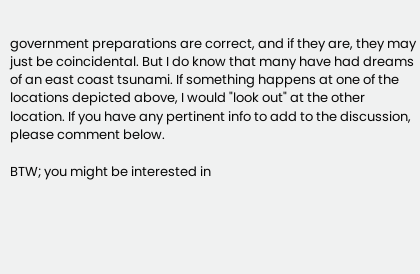government preparations are correct, and if they are, they may just be coincidental. But I do know that many have had dreams of an east coast tsunami. If something happens at one of the locations depicted above, I would "look out" at the other location. If you have any pertinent info to add to the discussion, please comment below.

BTW; you might be interested in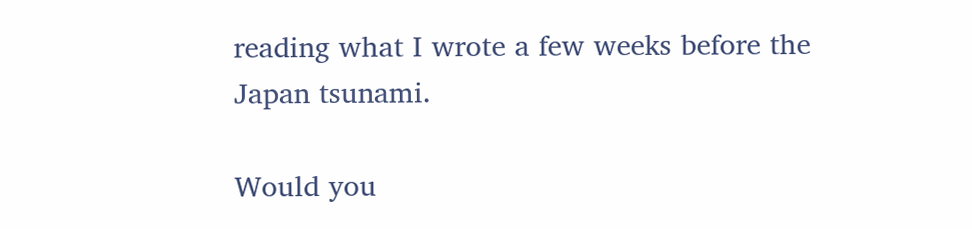reading what I wrote a few weeks before the Japan tsunami.

Would you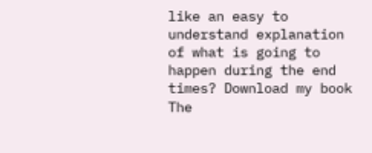like an easy to understand explanation of what is going to happen during the end times? Download my book The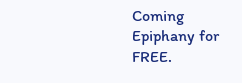Coming Epiphany for FREE.